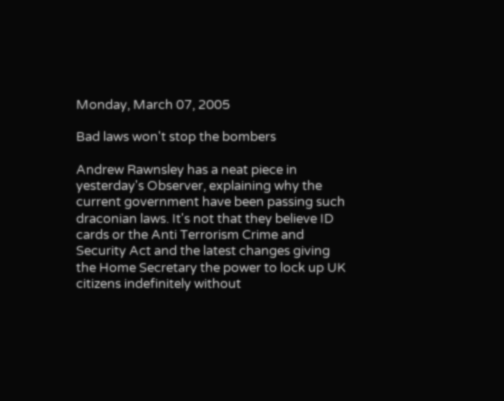Monday, March 07, 2005

Bad laws won't stop the bombers

Andrew Rawnsley has a neat piece in yesterday's Observer, explaining why the current government have been passing such draconian laws. It's not that they believe ID cards or the Anti Terrorism Crime and Security Act and the latest changes giving the Home Secretary the power to lock up UK citizens indefinitely without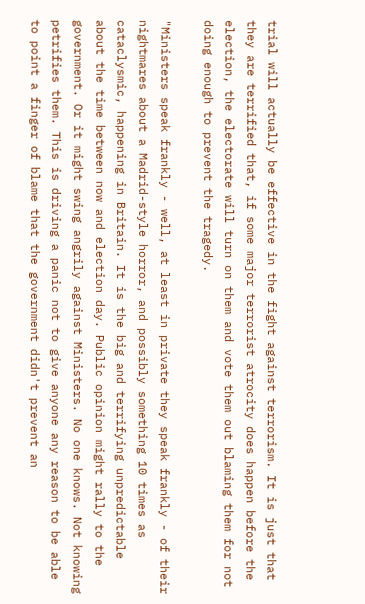trial will actually be effective in the fight against terrorism. It is just that they are terrified that, if some major terrorist atrocity does happen before the election, the electorate will turn on them and vote them out blaming them for not doing enough to prevent the tragedy.

"Ministers speak frankly - well, at least in private they speak frankly - of their nightmares about a Madrid-style horror, and possibly something 10 times as cataclysmic, happening in Britain. It is the big and terrifying unpredictable about the time between now and election day. Public opinion might rally to the government. Or it might swing angrily against Ministers. No one knows. Not knowing petrifies them. This is driving a panic not to give anyone any reason to be able to point a finger of blame that the government didn't prevent an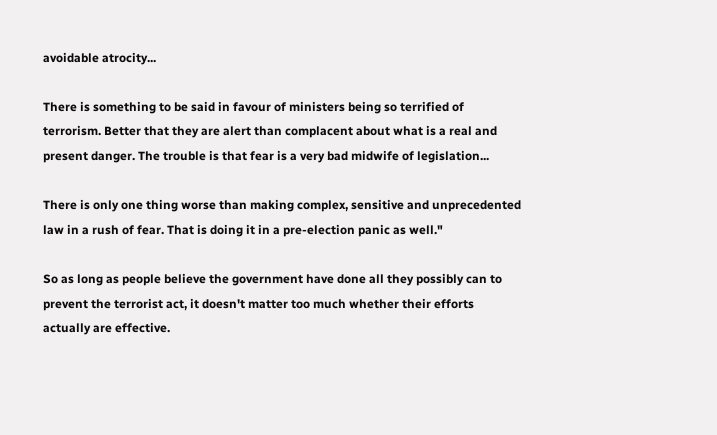avoidable atrocity...

There is something to be said in favour of ministers being so terrified of terrorism. Better that they are alert than complacent about what is a real and present danger. The trouble is that fear is a very bad midwife of legislation...

There is only one thing worse than making complex, sensitive and unprecedented law in a rush of fear. That is doing it in a pre-election panic as well."

So as long as people believe the government have done all they possibly can to prevent the terrorist act, it doesn't matter too much whether their efforts actually are effective.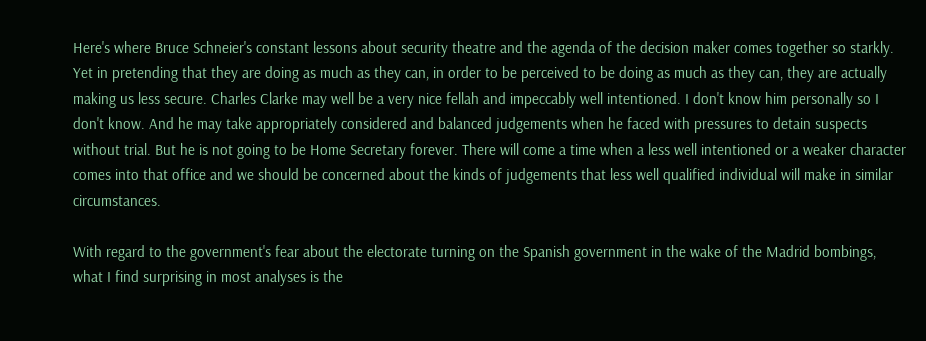Here's where Bruce Schneier's constant lessons about security theatre and the agenda of the decision maker comes together so starkly. Yet in pretending that they are doing as much as they can, in order to be perceived to be doing as much as they can, they are actually making us less secure. Charles Clarke may well be a very nice fellah and impeccably well intentioned. I don't know him personally so I don't know. And he may take appropriately considered and balanced judgements when he faced with pressures to detain suspects without trial. But he is not going to be Home Secretary forever. There will come a time when a less well intentioned or a weaker character comes into that office and we should be concerned about the kinds of judgements that less well qualified individual will make in similar circumstances.

With regard to the government's fear about the electorate turning on the Spanish government in the wake of the Madrid bombings, what I find surprising in most analyses is the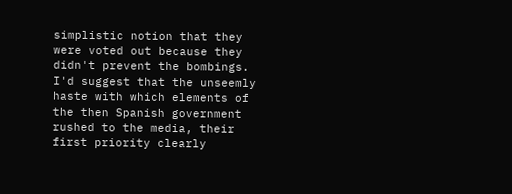simplistic notion that they were voted out because they didn't prevent the bombings. I'd suggest that the unseemly haste with which elements of the then Spanish government rushed to the media, their first priority clearly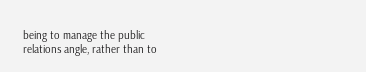being to manage the public relations angle, rather than to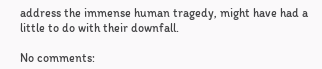address the immense human tragedy, might have had a little to do with their downfall.

No comments: